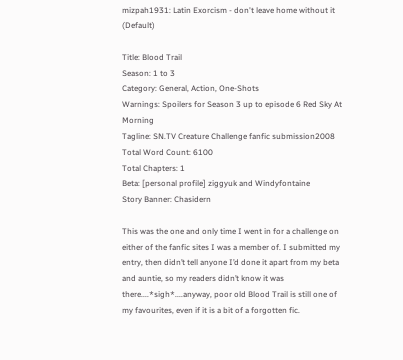mizpah1931: Latin Exorcism - don't leave home without it (Default)

Title: Blood Trail
Season: 1 to 3
Category: General, Action, One-Shots
Warnings: Spoilers for Season 3 up to episode 6 Red Sky At Morning
Tagline: SN.TV Creature Challenge fanfic submission2008
Total Word Count: 6100
Total Chapters: 1
Beta: [personal profile] ziggyuk and Windyfontaine
Story Banner: Chasidern

This was the one and only time I went in for a challenge on either of the fanfic sites I was a member of. I submitted my entry, then didn’t tell anyone I’d done it apart from my beta and auntie, so my readers didn’t know it was there....*sigh*....anyway, poor old Blood Trail is still one of my favourites, even if it is a bit of a forgotten fic.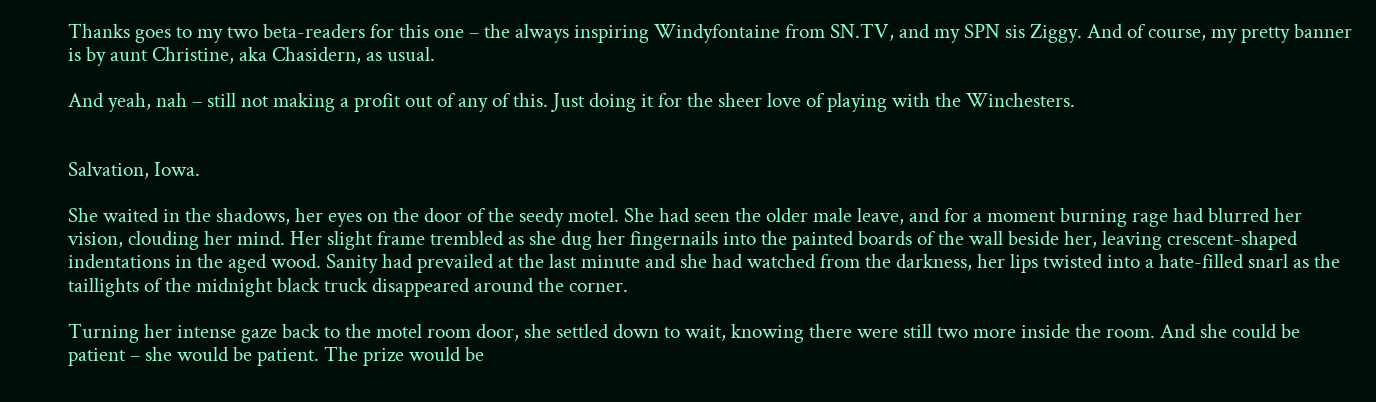Thanks goes to my two beta-readers for this one – the always inspiring Windyfontaine from SN.TV, and my SPN sis Ziggy. And of course, my pretty banner is by aunt Christine, aka Chasidern, as usual.

And yeah, nah – still not making a profit out of any of this. Just doing it for the sheer love of playing with the Winchesters.


Salvation, Iowa.

She waited in the shadows, her eyes on the door of the seedy motel. She had seen the older male leave, and for a moment burning rage had blurred her vision, clouding her mind. Her slight frame trembled as she dug her fingernails into the painted boards of the wall beside her, leaving crescent-shaped indentations in the aged wood. Sanity had prevailed at the last minute and she had watched from the darkness, her lips twisted into a hate-filled snarl as the taillights of the midnight black truck disappeared around the corner.

Turning her intense gaze back to the motel room door, she settled down to wait, knowing there were still two more inside the room. And she could be patient – she would be patient. The prize would be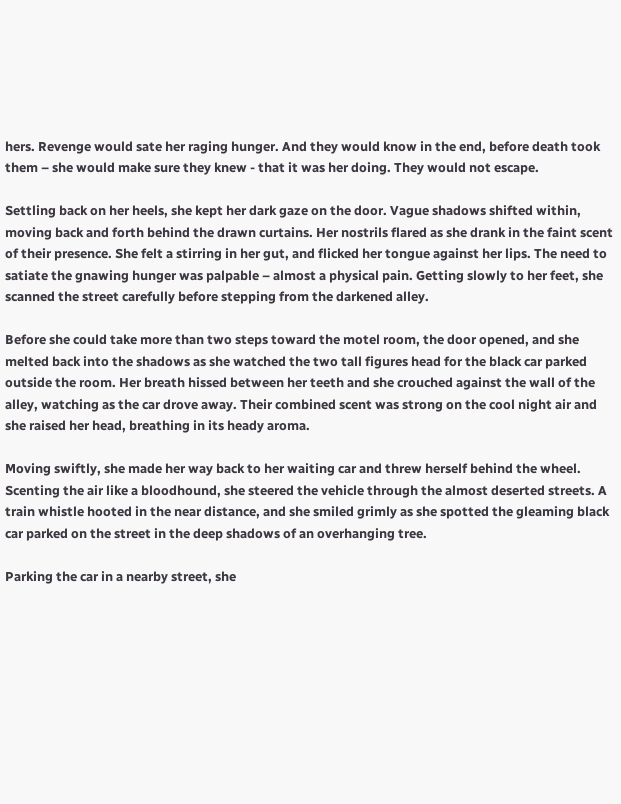hers. Revenge would sate her raging hunger. And they would know in the end, before death took them – she would make sure they knew - that it was her doing. They would not escape.

Settling back on her heels, she kept her dark gaze on the door. Vague shadows shifted within, moving back and forth behind the drawn curtains. Her nostrils flared as she drank in the faint scent of their presence. She felt a stirring in her gut, and flicked her tongue against her lips. The need to satiate the gnawing hunger was palpable – almost a physical pain. Getting slowly to her feet, she scanned the street carefully before stepping from the darkened alley.

Before she could take more than two steps toward the motel room, the door opened, and she melted back into the shadows as she watched the two tall figures head for the black car parked outside the room. Her breath hissed between her teeth and she crouched against the wall of the alley, watching as the car drove away. Their combined scent was strong on the cool night air and she raised her head, breathing in its heady aroma.

Moving swiftly, she made her way back to her waiting car and threw herself behind the wheel. Scenting the air like a bloodhound, she steered the vehicle through the almost deserted streets. A train whistle hooted in the near distance, and she smiled grimly as she spotted the gleaming black car parked on the street in the deep shadows of an overhanging tree.

Parking the car in a nearby street, she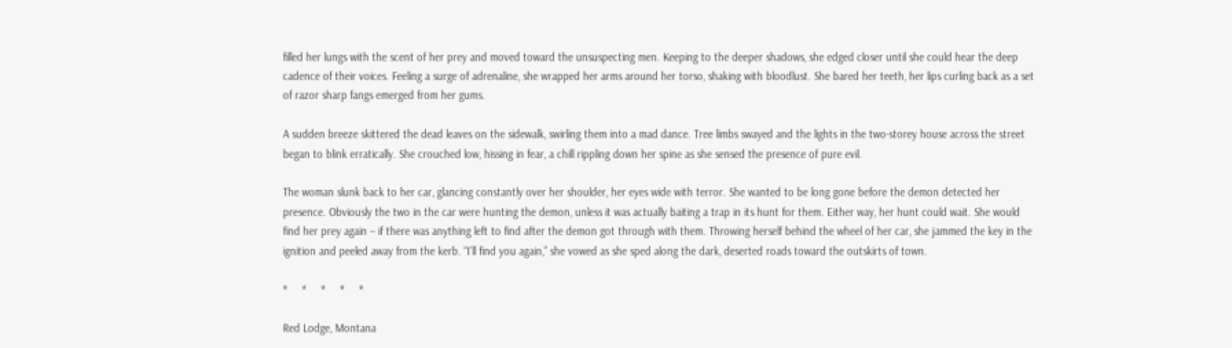filled her lungs with the scent of her prey and moved toward the unsuspecting men. Keeping to the deeper shadows, she edged closer until she could hear the deep cadence of their voices. Feeling a surge of adrenaline, she wrapped her arms around her torso, shaking with bloodlust. She bared her teeth, her lips curling back as a set of razor sharp fangs emerged from her gums.

A sudden breeze skittered the dead leaves on the sidewalk, swirling them into a mad dance. Tree limbs swayed and the lights in the two-storey house across the street began to blink erratically. She crouched low, hissing in fear, a chill rippling down her spine as she sensed the presence of pure evil.

The woman slunk back to her car, glancing constantly over her shoulder, her eyes wide with terror. She wanted to be long gone before the demon detected her presence. Obviously the two in the car were hunting the demon, unless it was actually baiting a trap in its hunt for them. Either way, her hunt could wait. She would find her prey again – if there was anything left to find after the demon got through with them. Throwing herself behind the wheel of her car, she jammed the key in the ignition and peeled away from the kerb. “I’ll find you again,” she vowed as she sped along the dark, deserted roads toward the outskirts of town.

*     *     *     *     *

Red Lodge, Montana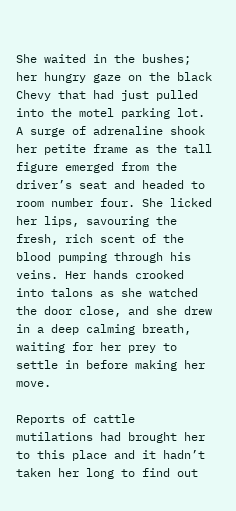She waited in the bushes; her hungry gaze on the black Chevy that had just pulled into the motel parking lot. A surge of adrenaline shook her petite frame as the tall figure emerged from the driver’s seat and headed to room number four. She licked her lips, savouring the fresh, rich scent of the blood pumping through his veins. Her hands crooked into talons as she watched the door close, and she drew in a deep calming breath, waiting for her prey to settle in before making her move.

Reports of cattle mutilations had brought her to this place and it hadn’t taken her long to find out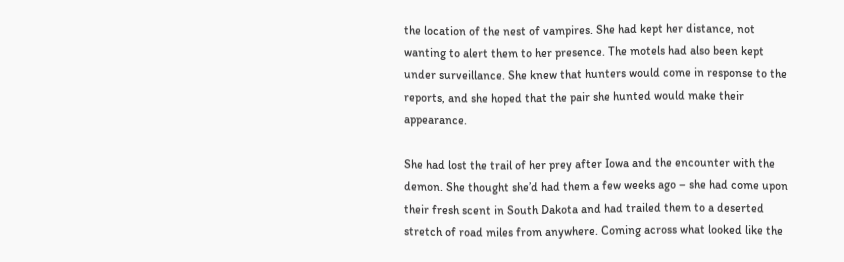the location of the nest of vampires. She had kept her distance, not wanting to alert them to her presence. The motels had also been kept under surveillance. She knew that hunters would come in response to the reports, and she hoped that the pair she hunted would make their appearance.

She had lost the trail of her prey after Iowa and the encounter with the demon. She thought she’d had them a few weeks ago – she had come upon their fresh scent in South Dakota and had trailed them to a deserted stretch of road miles from anywhere. Coming across what looked like the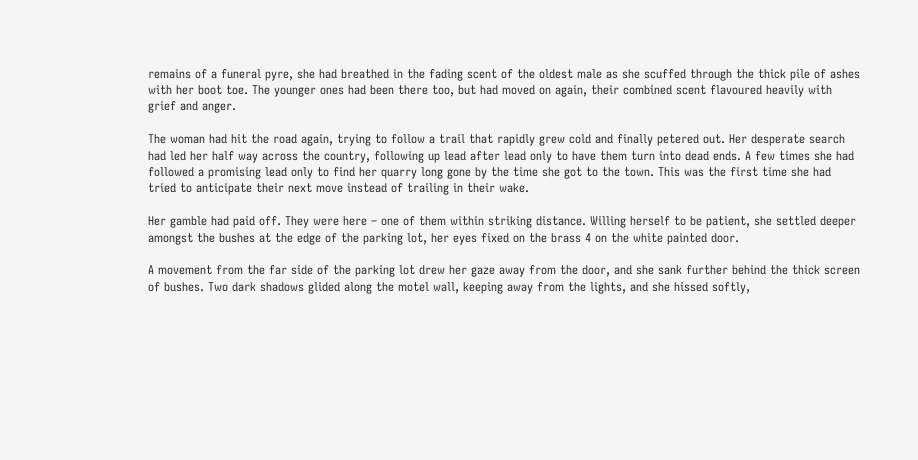remains of a funeral pyre, she had breathed in the fading scent of the oldest male as she scuffed through the thick pile of ashes with her boot toe. The younger ones had been there too, but had moved on again, their combined scent flavoured heavily with grief and anger.

The woman had hit the road again, trying to follow a trail that rapidly grew cold and finally petered out. Her desperate search had led her half way across the country, following up lead after lead only to have them turn into dead ends. A few times she had followed a promising lead only to find her quarry long gone by the time she got to the town. This was the first time she had tried to anticipate their next move instead of trailing in their wake.

Her gamble had paid off. They were here – one of them within striking distance. Willing herself to be patient, she settled deeper amongst the bushes at the edge of the parking lot, her eyes fixed on the brass 4 on the white painted door.

A movement from the far side of the parking lot drew her gaze away from the door, and she sank further behind the thick screen of bushes. Two dark shadows glided along the motel wall, keeping away from the lights, and she hissed softly,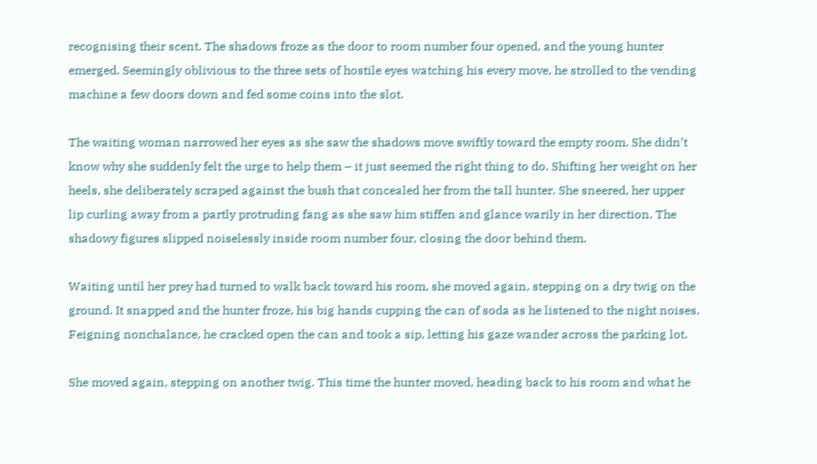recognising their scent. The shadows froze as the door to room number four opened, and the young hunter emerged. Seemingly oblivious to the three sets of hostile eyes watching his every move, he strolled to the vending machine a few doors down and fed some coins into the slot.

The waiting woman narrowed her eyes as she saw the shadows move swiftly toward the empty room. She didn’t know why she suddenly felt the urge to help them – it just seemed the right thing to do. Shifting her weight on her heels, she deliberately scraped against the bush that concealed her from the tall hunter. She sneered, her upper lip curling away from a partly protruding fang as she saw him stiffen and glance warily in her direction. The shadowy figures slipped noiselessly inside room number four, closing the door behind them.

Waiting until her prey had turned to walk back toward his room, she moved again, stepping on a dry twig on the ground. It snapped and the hunter froze, his big hands cupping the can of soda as he listened to the night noises. Feigning nonchalance, he cracked open the can and took a sip, letting his gaze wander across the parking lot.

She moved again, stepping on another twig. This time the hunter moved, heading back to his room and what he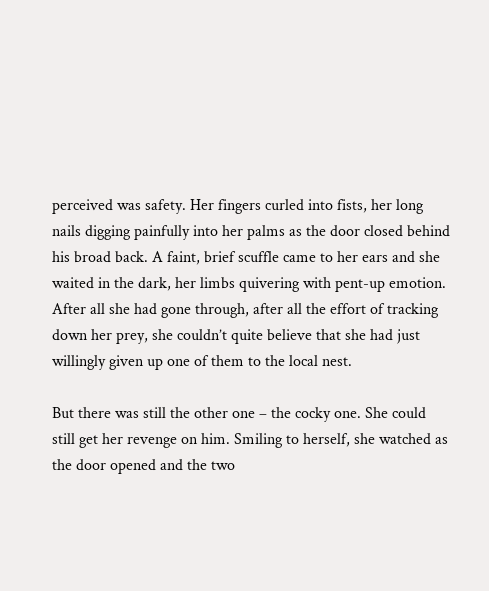perceived was safety. Her fingers curled into fists, her long nails digging painfully into her palms as the door closed behind his broad back. A faint, brief scuffle came to her ears and she waited in the dark, her limbs quivering with pent-up emotion. After all she had gone through, after all the effort of tracking down her prey, she couldn’t quite believe that she had just willingly given up one of them to the local nest.

But there was still the other one – the cocky one. She could still get her revenge on him. Smiling to herself, she watched as the door opened and the two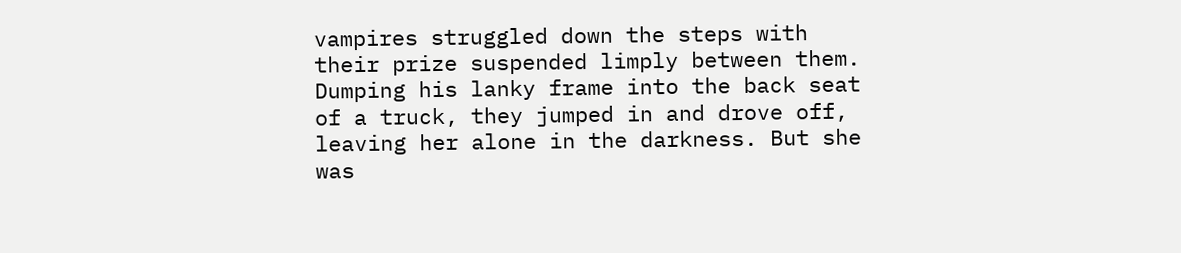vampires struggled down the steps with their prize suspended limply between them. Dumping his lanky frame into the back seat of a truck, they jumped in and drove off, leaving her alone in the darkness. But she was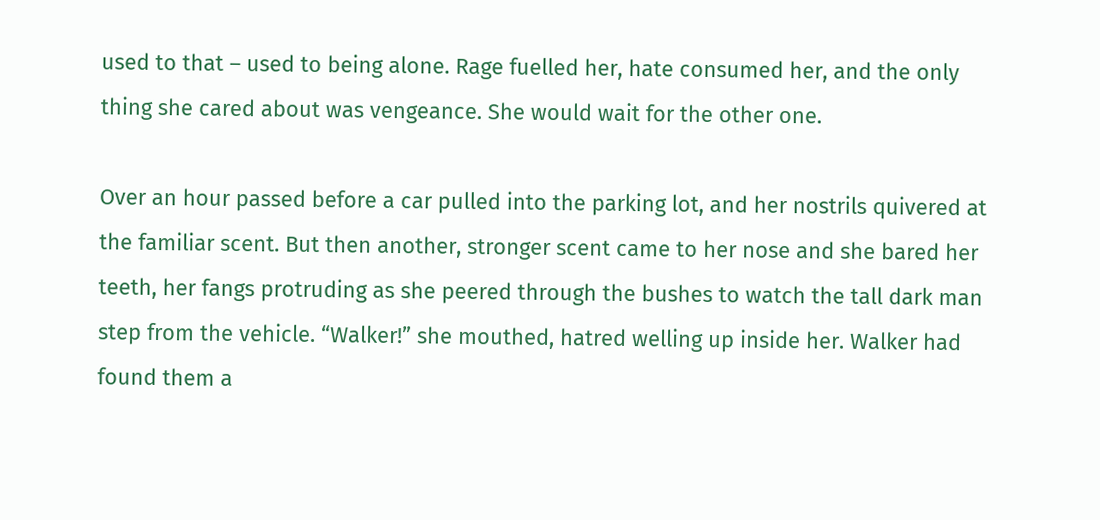used to that – used to being alone. Rage fuelled her, hate consumed her, and the only thing she cared about was vengeance. She would wait for the other one.

Over an hour passed before a car pulled into the parking lot, and her nostrils quivered at the familiar scent. But then another, stronger scent came to her nose and she bared her teeth, her fangs protruding as she peered through the bushes to watch the tall dark man step from the vehicle. “Walker!” she mouthed, hatred welling up inside her. Walker had found them a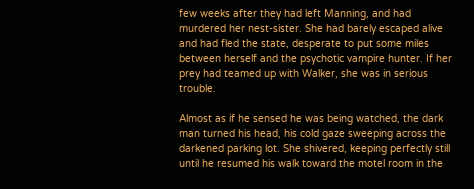few weeks after they had left Manning, and had murdered her nest-sister. She had barely escaped alive and had fled the state, desperate to put some miles between herself and the psychotic vampire hunter. If her prey had teamed up with Walker, she was in serious trouble.

Almost as if he sensed he was being watched, the dark man turned his head, his cold gaze sweeping across the darkened parking lot. She shivered, keeping perfectly still until he resumed his walk toward the motel room in the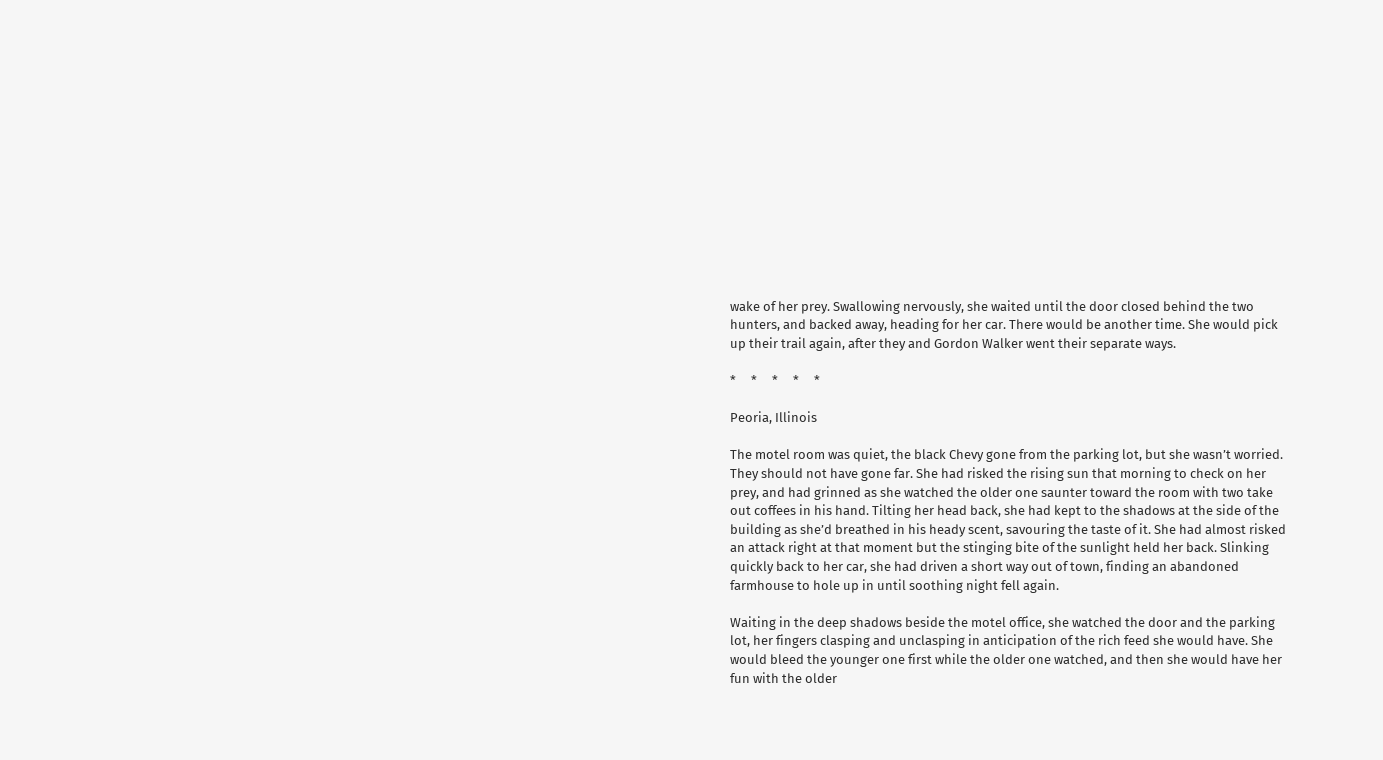wake of her prey. Swallowing nervously, she waited until the door closed behind the two hunters, and backed away, heading for her car. There would be another time. She would pick up their trail again, after they and Gordon Walker went their separate ways.

*     *     *     *     *

Peoria, Illinois

The motel room was quiet, the black Chevy gone from the parking lot, but she wasn’t worried. They should not have gone far. She had risked the rising sun that morning to check on her prey, and had grinned as she watched the older one saunter toward the room with two take out coffees in his hand. Tilting her head back, she had kept to the shadows at the side of the building as she’d breathed in his heady scent, savouring the taste of it. She had almost risked an attack right at that moment but the stinging bite of the sunlight held her back. Slinking quickly back to her car, she had driven a short way out of town, finding an abandoned farmhouse to hole up in until soothing night fell again.

Waiting in the deep shadows beside the motel office, she watched the door and the parking lot, her fingers clasping and unclasping in anticipation of the rich feed she would have. She would bleed the younger one first while the older one watched, and then she would have her fun with the older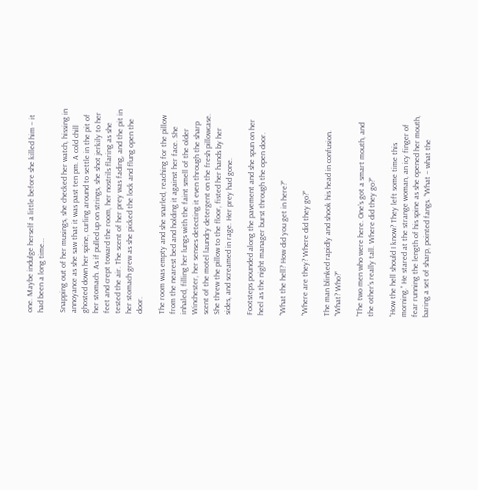one. Maybe indulge herself a little before she killed him – it had been a long time…

Snapping out of her musings, she checked her watch, hissing in annoyance as she saw that it was past ten pm. A cold chill ghosted down her spine, curling around to settle in the pit of her stomach. As if pulled up on strings, she shot jerkily to her feet and crept toward the room, her nostrils flaring as she tested the air. The scent of her prey was fading, and the pit in her stomach grew as she picked the lock and flung open the door.

The room was empty and she snarled, reaching for the pillow from the nearest bed and holding it against her face. She inhaled, filling her lungs with the faint smell of the older Winchester, her senses detecting it even through the sharp scent of the motel laundry detergent on the fresh pillowcase. She threw the pillow to the floor, fisted her hands by her sides, and screamed in rage. Her prey had gone.

Footsteps pounded along the pavement and she spun on her heel as the night manager burst through the open door.

“What the hell? How did you get in here?”

“Where are they? Where did they go?”

The man blinked rapidly and shook his head in confusion. “What? Who?”

“The two men who were here. One’s got a smart mouth, and the other’s really tall. Where did they go?”

“How the hell should I know? They left some time this morning.” He stared at the strange woman, an icy finger of fear running the length of his spine as she opened her mouth, baring a set of sharp, pointed fangs. “What – what the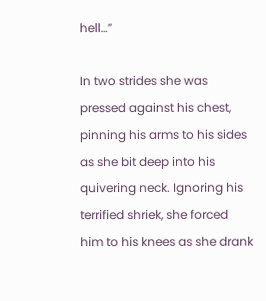hell…”

In two strides she was pressed against his chest, pinning his arms to his sides as she bit deep into his quivering neck. Ignoring his terrified shriek, she forced him to his knees as she drank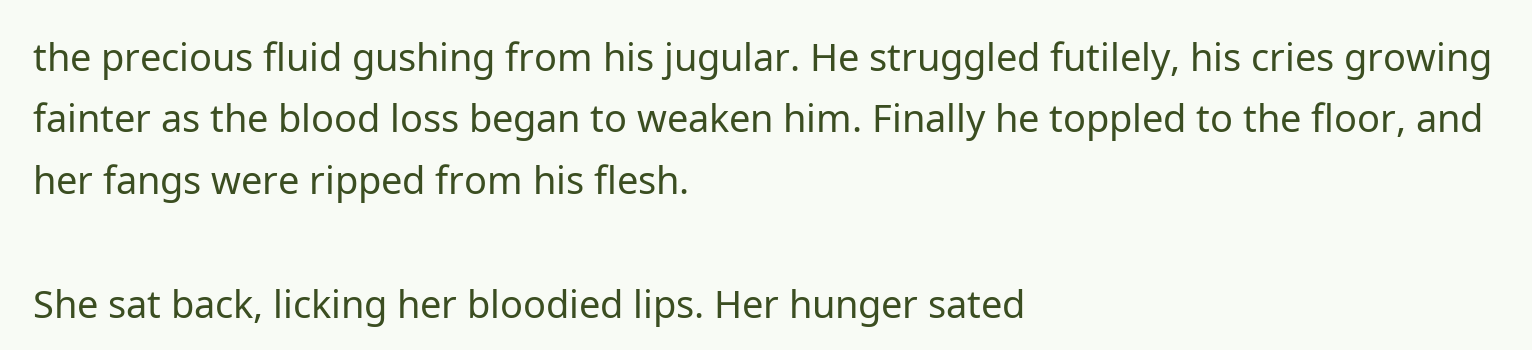the precious fluid gushing from his jugular. He struggled futilely, his cries growing fainter as the blood loss began to weaken him. Finally he toppled to the floor, and her fangs were ripped from his flesh.

She sat back, licking her bloodied lips. Her hunger sated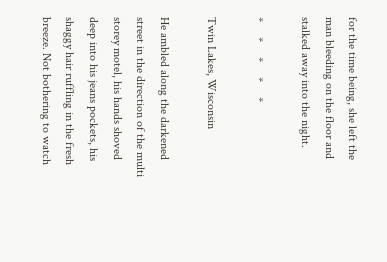for the time being, she left the man bleeding on the floor and stalked away into the night.

*     *     *     *     *

Twin Lakes, Wisconsin

He ambled along the darkened street in the direction of the multi storey motel, his hands shoved deep into his jeans pockets, his shaggy hair ruffling in the fresh breeze. Not bothering to watch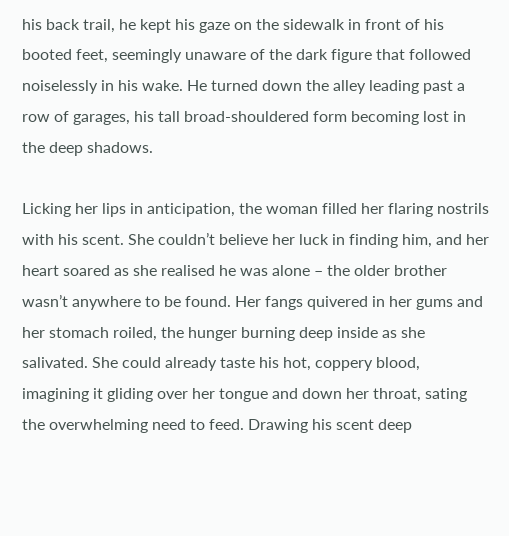his back trail, he kept his gaze on the sidewalk in front of his booted feet, seemingly unaware of the dark figure that followed noiselessly in his wake. He turned down the alley leading past a row of garages, his tall broad-shouldered form becoming lost in the deep shadows.

Licking her lips in anticipation, the woman filled her flaring nostrils with his scent. She couldn’t believe her luck in finding him, and her heart soared as she realised he was alone – the older brother wasn’t anywhere to be found. Her fangs quivered in her gums and her stomach roiled, the hunger burning deep inside as she salivated. She could already taste his hot, coppery blood, imagining it gliding over her tongue and down her throat, sating the overwhelming need to feed. Drawing his scent deep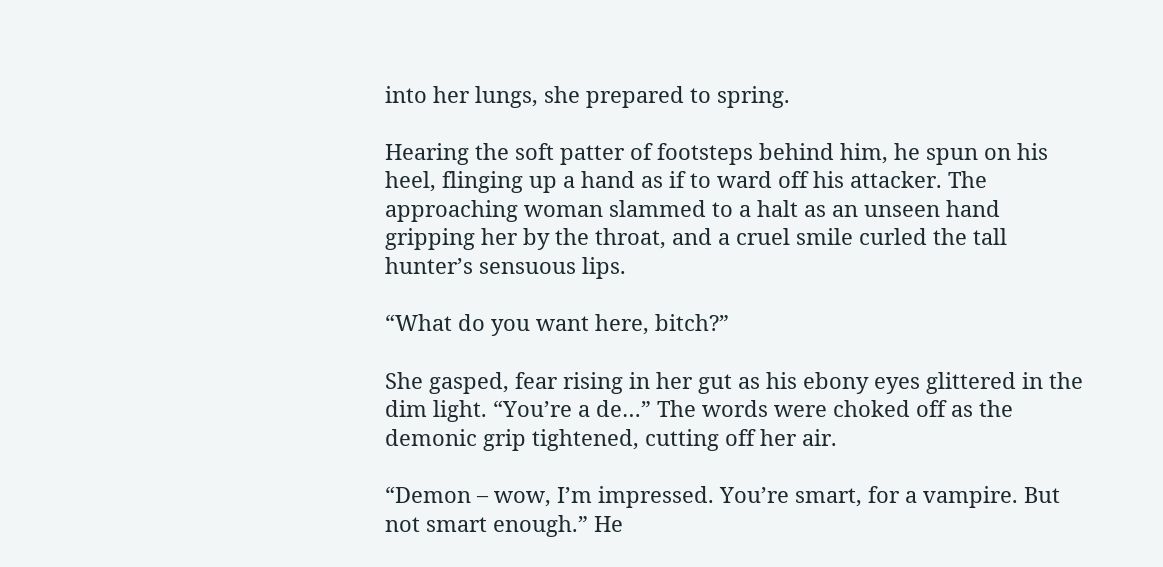into her lungs, she prepared to spring.

Hearing the soft patter of footsteps behind him, he spun on his heel, flinging up a hand as if to ward off his attacker. The approaching woman slammed to a halt as an unseen hand gripping her by the throat, and a cruel smile curled the tall hunter’s sensuous lips.

“What do you want here, bitch?”

She gasped, fear rising in her gut as his ebony eyes glittered in the dim light. “You’re a de…” The words were choked off as the demonic grip tightened, cutting off her air.

“Demon – wow, I’m impressed. You’re smart, for a vampire. But not smart enough.” He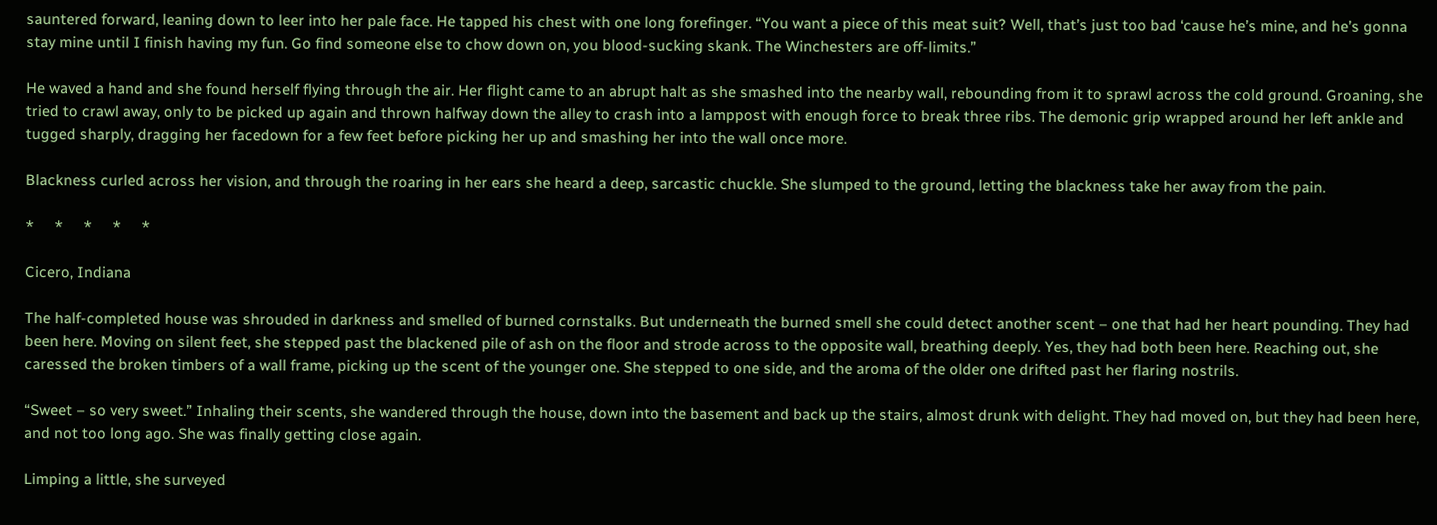sauntered forward, leaning down to leer into her pale face. He tapped his chest with one long forefinger. “You want a piece of this meat suit? Well, that’s just too bad ‘cause he’s mine, and he’s gonna stay mine until I finish having my fun. Go find someone else to chow down on, you blood-sucking skank. The Winchesters are off-limits.”

He waved a hand and she found herself flying through the air. Her flight came to an abrupt halt as she smashed into the nearby wall, rebounding from it to sprawl across the cold ground. Groaning, she tried to crawl away, only to be picked up again and thrown halfway down the alley to crash into a lamppost with enough force to break three ribs. The demonic grip wrapped around her left ankle and tugged sharply, dragging her facedown for a few feet before picking her up and smashing her into the wall once more.

Blackness curled across her vision, and through the roaring in her ears she heard a deep, sarcastic chuckle. She slumped to the ground, letting the blackness take her away from the pain.

*     *     *     *     *

Cicero, Indiana

The half-completed house was shrouded in darkness and smelled of burned cornstalks. But underneath the burned smell she could detect another scent – one that had her heart pounding. They had been here. Moving on silent feet, she stepped past the blackened pile of ash on the floor and strode across to the opposite wall, breathing deeply. Yes, they had both been here. Reaching out, she caressed the broken timbers of a wall frame, picking up the scent of the younger one. She stepped to one side, and the aroma of the older one drifted past her flaring nostrils.

“Sweet – so very sweet.” Inhaling their scents, she wandered through the house, down into the basement and back up the stairs, almost drunk with delight. They had moved on, but they had been here, and not too long ago. She was finally getting close again.

Limping a little, she surveyed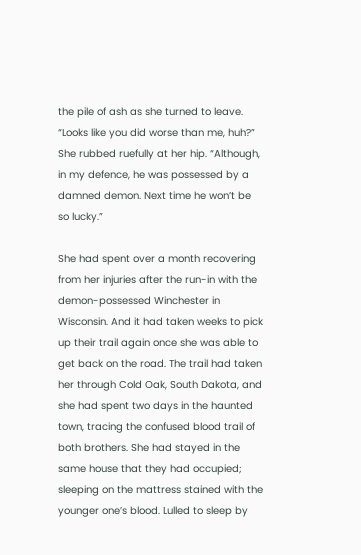the pile of ash as she turned to leave. “Looks like you did worse than me, huh?” She rubbed ruefully at her hip. “Although, in my defence, he was possessed by a damned demon. Next time he won’t be so lucky.”

She had spent over a month recovering from her injuries after the run-in with the demon-possessed Winchester in Wisconsin. And it had taken weeks to pick up their trail again once she was able to get back on the road. The trail had taken her through Cold Oak, South Dakota, and she had spent two days in the haunted town, tracing the confused blood trail of both brothers. She had stayed in the same house that they had occupied; sleeping on the mattress stained with the younger one’s blood. Lulled to sleep by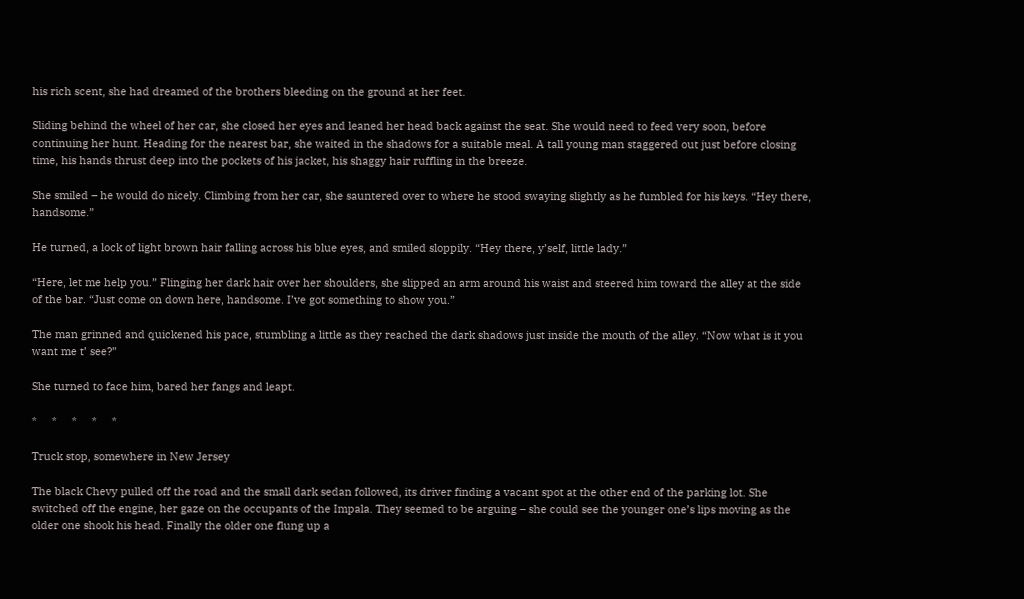his rich scent, she had dreamed of the brothers bleeding on the ground at her feet.

Sliding behind the wheel of her car, she closed her eyes and leaned her head back against the seat. She would need to feed very soon, before continuing her hunt. Heading for the nearest bar, she waited in the shadows for a suitable meal. A tall young man staggered out just before closing time, his hands thrust deep into the pockets of his jacket, his shaggy hair ruffling in the breeze.

She smiled – he would do nicely. Climbing from her car, she sauntered over to where he stood swaying slightly as he fumbled for his keys. “Hey there, handsome.”

He turned, a lock of light brown hair falling across his blue eyes, and smiled sloppily. “Hey there, y’self, little lady.”

“Here, let me help you.” Flinging her dark hair over her shoulders, she slipped an arm around his waist and steered him toward the alley at the side of the bar. “Just come on down here, handsome. I’ve got something to show you.”

The man grinned and quickened his pace, stumbling a little as they reached the dark shadows just inside the mouth of the alley. “Now what is it you want me t’ see?”

She turned to face him, bared her fangs and leapt.

*     *     *     *     *

Truck stop, somewhere in New Jersey

The black Chevy pulled off the road and the small dark sedan followed, its driver finding a vacant spot at the other end of the parking lot. She switched off the engine, her gaze on the occupants of the Impala. They seemed to be arguing – she could see the younger one’s lips moving as the older one shook his head. Finally the older one flung up a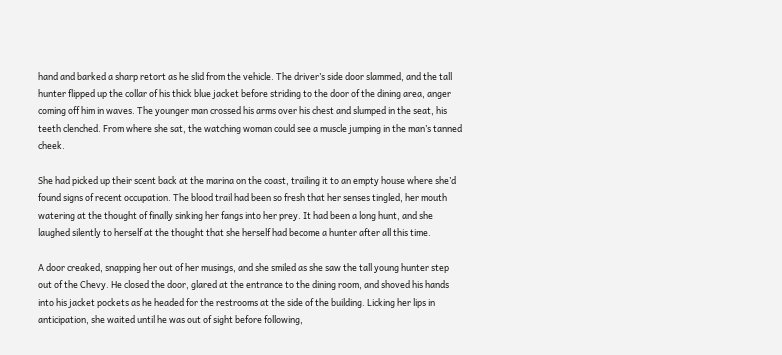hand and barked a sharp retort as he slid from the vehicle. The driver’s side door slammed, and the tall hunter flipped up the collar of his thick blue jacket before striding to the door of the dining area, anger coming off him in waves. The younger man crossed his arms over his chest and slumped in the seat, his teeth clenched. From where she sat, the watching woman could see a muscle jumping in the man’s tanned cheek.

She had picked up their scent back at the marina on the coast, trailing it to an empty house where she’d found signs of recent occupation. The blood trail had been so fresh that her senses tingled, her mouth watering at the thought of finally sinking her fangs into her prey. It had been a long hunt, and she laughed silently to herself at the thought that she herself had become a hunter after all this time.

A door creaked, snapping her out of her musings, and she smiled as she saw the tall young hunter step out of the Chevy. He closed the door, glared at the entrance to the dining room, and shoved his hands into his jacket pockets as he headed for the restrooms at the side of the building. Licking her lips in anticipation, she waited until he was out of sight before following,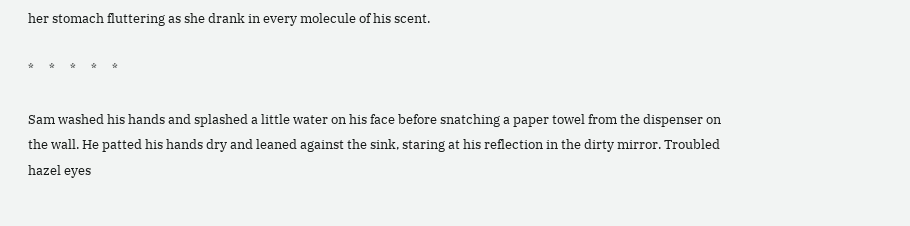her stomach fluttering as she drank in every molecule of his scent.

*     *     *     *     *

Sam washed his hands and splashed a little water on his face before snatching a paper towel from the dispenser on the wall. He patted his hands dry and leaned against the sink, staring at his reflection in the dirty mirror. Troubled hazel eyes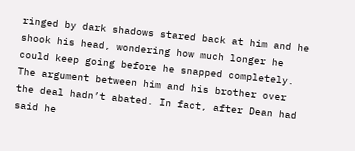ringed by dark shadows stared back at him and he shook his head, wondering how much longer he could keep going before he snapped completely. The argument between him and his brother over the deal hadn’t abated. In fact, after Dean had said he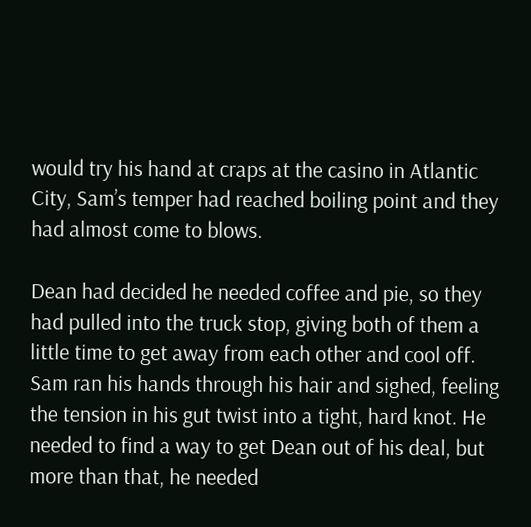would try his hand at craps at the casino in Atlantic City, Sam’s temper had reached boiling point and they had almost come to blows.

Dean had decided he needed coffee and pie, so they had pulled into the truck stop, giving both of them a little time to get away from each other and cool off. Sam ran his hands through his hair and sighed, feeling the tension in his gut twist into a tight, hard knot. He needed to find a way to get Dean out of his deal, but more than that, he needed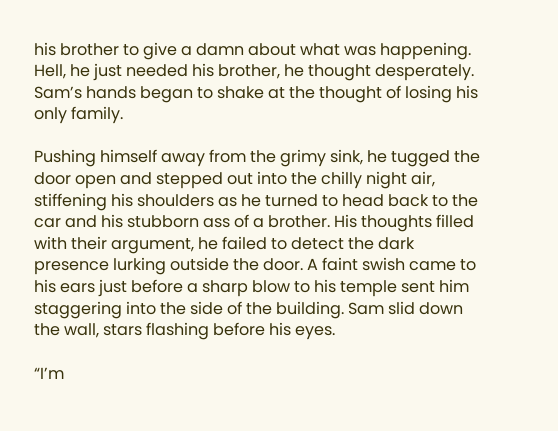his brother to give a damn about what was happening. Hell, he just needed his brother, he thought desperately. Sam’s hands began to shake at the thought of losing his only family.

Pushing himself away from the grimy sink, he tugged the door open and stepped out into the chilly night air, stiffening his shoulders as he turned to head back to the car and his stubborn ass of a brother. His thoughts filled with their argument, he failed to detect the dark presence lurking outside the door. A faint swish came to his ears just before a sharp blow to his temple sent him staggering into the side of the building. Sam slid down the wall, stars flashing before his eyes.

“I’m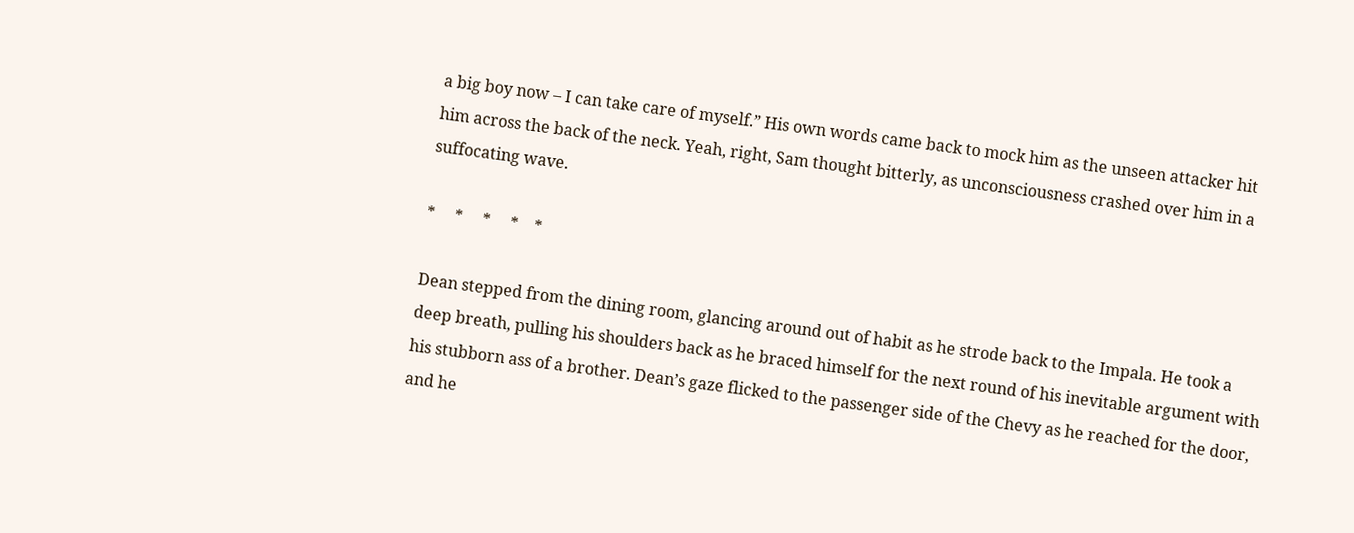a big boy now – I can take care of myself.” His own words came back to mock him as the unseen attacker hit him across the back of the neck. Yeah, right, Sam thought bitterly, as unconsciousness crashed over him in a suffocating wave.

*     *     *     *    *

Dean stepped from the dining room, glancing around out of habit as he strode back to the Impala. He took a deep breath, pulling his shoulders back as he braced himself for the next round of his inevitable argument with his stubborn ass of a brother. Dean’s gaze flicked to the passenger side of the Chevy as he reached for the door, and he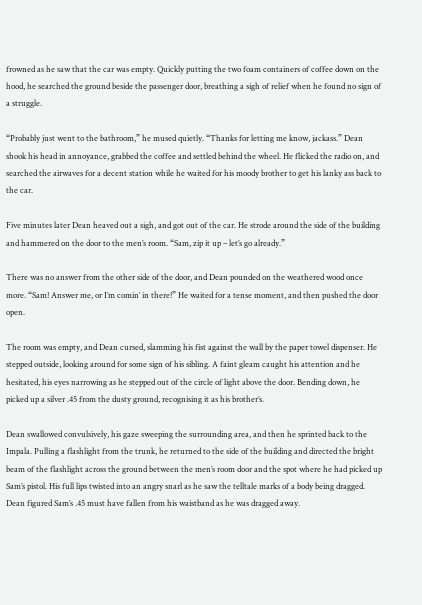frowned as he saw that the car was empty. Quickly putting the two foam containers of coffee down on the hood, he searched the ground beside the passenger door, breathing a sigh of relief when he found no sign of a struggle.

“Probably just went to the bathroom,” he mused quietly. “Thanks for letting me know, jackass.” Dean shook his head in annoyance, grabbed the coffee and settled behind the wheel. He flicked the radio on, and searched the airwaves for a decent station while he waited for his moody brother to get his lanky ass back to the car.

Five minutes later Dean heaved out a sigh, and got out of the car. He strode around the side of the building and hammered on the door to the men’s room. “Sam, zip it up – let’s go already.”

There was no answer from the other side of the door, and Dean pounded on the weathered wood once more. “Sam! Answer me, or I’m comin’ in there!” He waited for a tense moment, and then pushed the door open.

The room was empty, and Dean cursed, slamming his fist against the wall by the paper towel dispenser. He stepped outside, looking around for some sign of his sibling. A faint gleam caught his attention and he hesitated, his eyes narrowing as he stepped out of the circle of light above the door. Bending down, he picked up a silver .45 from the dusty ground, recognising it as his brother’s.

Dean swallowed convulsively, his gaze sweeping the surrounding area, and then he sprinted back to the Impala. Pulling a flashlight from the trunk, he returned to the side of the building and directed the bright beam of the flashlight across the ground between the men’s room door and the spot where he had picked up Sam’s pistol. His full lips twisted into an angry snarl as he saw the telltale marks of a body being dragged. Dean figured Sam’s .45 must have fallen from his waistband as he was dragged away.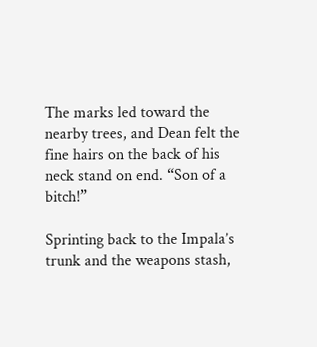The marks led toward the nearby trees, and Dean felt the fine hairs on the back of his neck stand on end. “Son of a bitch!”

Sprinting back to the Impala’s trunk and the weapons stash,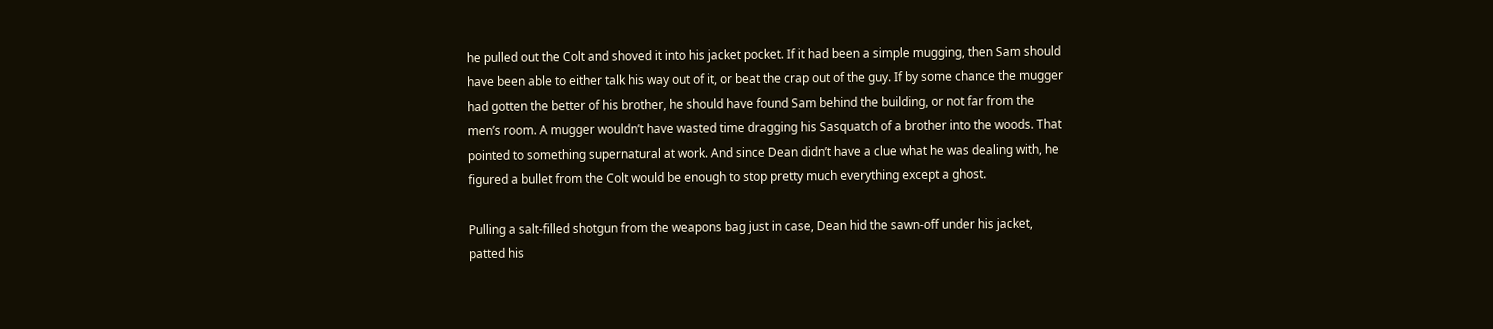he pulled out the Colt and shoved it into his jacket pocket. If it had been a simple mugging, then Sam should have been able to either talk his way out of it, or beat the crap out of the guy. If by some chance the mugger had gotten the better of his brother, he should have found Sam behind the building, or not far from the men’s room. A mugger wouldn’t have wasted time dragging his Sasquatch of a brother into the woods. That pointed to something supernatural at work. And since Dean didn’t have a clue what he was dealing with, he figured a bullet from the Colt would be enough to stop pretty much everything except a ghost.

Pulling a salt-filled shotgun from the weapons bag just in case, Dean hid the sawn-off under his jacket, patted his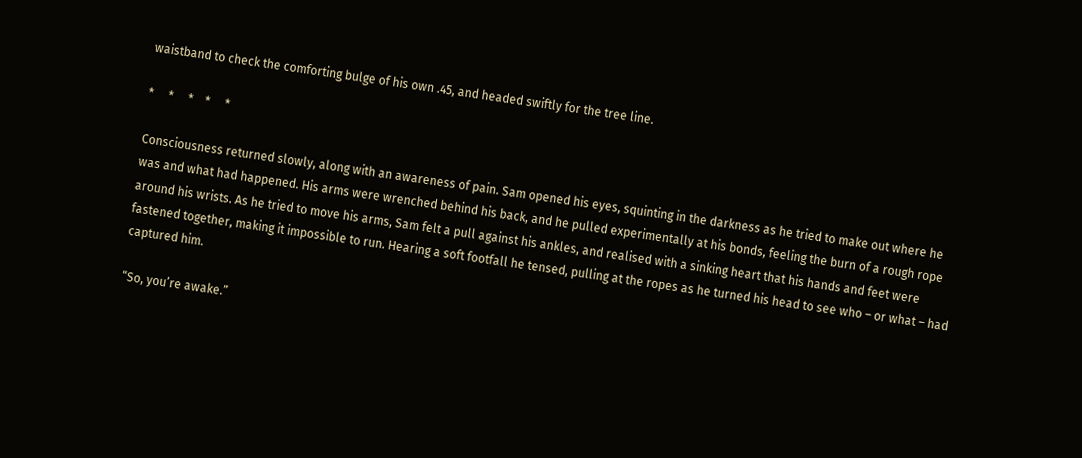waistband to check the comforting bulge of his own .45, and headed swiftly for the tree line.

*     *     *    *     *

Consciousness returned slowly, along with an awareness of pain. Sam opened his eyes, squinting in the darkness as he tried to make out where he was and what had happened. His arms were wrenched behind his back, and he pulled experimentally at his bonds, feeling the burn of a rough rope around his wrists. As he tried to move his arms, Sam felt a pull against his ankles, and realised with a sinking heart that his hands and feet were fastened together, making it impossible to run. Hearing a soft footfall he tensed, pulling at the ropes as he turned his head to see who – or what – had captured him.

“So, you’re awake.”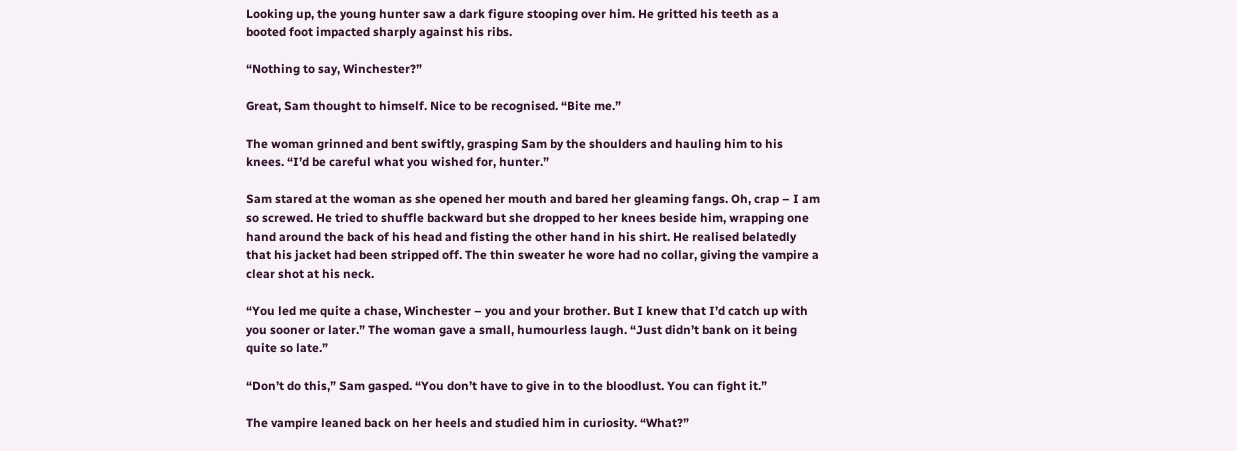Looking up, the young hunter saw a dark figure stooping over him. He gritted his teeth as a booted foot impacted sharply against his ribs.

“Nothing to say, Winchester?”

Great, Sam thought to himself. Nice to be recognised. “Bite me.”

The woman grinned and bent swiftly, grasping Sam by the shoulders and hauling him to his knees. “I’d be careful what you wished for, hunter.”

Sam stared at the woman as she opened her mouth and bared her gleaming fangs. Oh, crap – I am so screwed. He tried to shuffle backward but she dropped to her knees beside him, wrapping one hand around the back of his head and fisting the other hand in his shirt. He realised belatedly that his jacket had been stripped off. The thin sweater he wore had no collar, giving the vampire a clear shot at his neck.

“You led me quite a chase, Winchester – you and your brother. But I knew that I’d catch up with you sooner or later.” The woman gave a small, humourless laugh. “Just didn’t bank on it being quite so late.”

“Don’t do this,” Sam gasped. “You don’t have to give in to the bloodlust. You can fight it.”

The vampire leaned back on her heels and studied him in curiosity. “What?”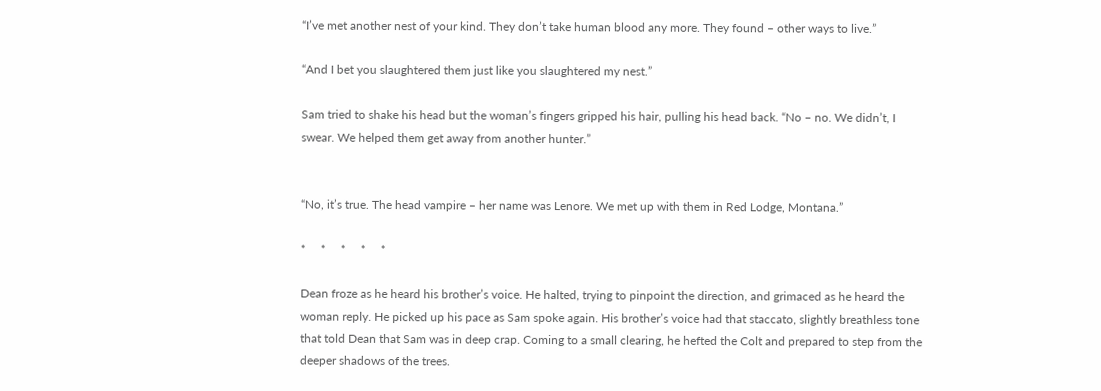“I’ve met another nest of your kind. They don’t take human blood any more. They found – other ways to live.”

“And I bet you slaughtered them just like you slaughtered my nest.”

Sam tried to shake his head but the woman’s fingers gripped his hair, pulling his head back. “No – no. We didn’t, I swear. We helped them get away from another hunter.”


“No, it’s true. The head vampire – her name was Lenore. We met up with them in Red Lodge, Montana.”

*     *     *     *     *

Dean froze as he heard his brother’s voice. He halted, trying to pinpoint the direction, and grimaced as he heard the woman reply. He picked up his pace as Sam spoke again. His brother’s voice had that staccato, slightly breathless tone that told Dean that Sam was in deep crap. Coming to a small clearing, he hefted the Colt and prepared to step from the deeper shadows of the trees.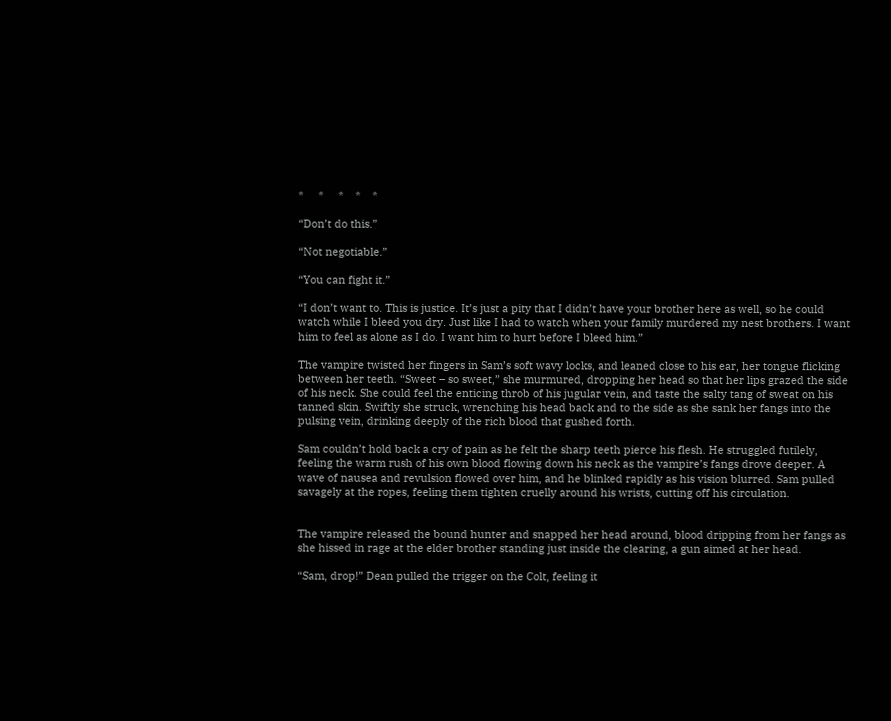*     *     *    *    *

“Don’t do this.”

“Not negotiable.”

“You can fight it.”

“I don’t want to. This is justice. It’s just a pity that I didn’t have your brother here as well, so he could watch while I bleed you dry. Just like I had to watch when your family murdered my nest brothers. I want him to feel as alone as I do. I want him to hurt before I bleed him.”

The vampire twisted her fingers in Sam’s soft wavy locks, and leaned close to his ear, her tongue flicking between her teeth. “Sweet – so sweet,” she murmured, dropping her head so that her lips grazed the side of his neck. She could feel the enticing throb of his jugular vein, and taste the salty tang of sweat on his tanned skin. Swiftly she struck, wrenching his head back and to the side as she sank her fangs into the pulsing vein, drinking deeply of the rich blood that gushed forth.

Sam couldn’t hold back a cry of pain as he felt the sharp teeth pierce his flesh. He struggled futilely, feeling the warm rush of his own blood flowing down his neck as the vampire’s fangs drove deeper. A wave of nausea and revulsion flowed over him, and he blinked rapidly as his vision blurred. Sam pulled savagely at the ropes, feeling them tighten cruelly around his wrists, cutting off his circulation.


The vampire released the bound hunter and snapped her head around, blood dripping from her fangs as she hissed in rage at the elder brother standing just inside the clearing, a gun aimed at her head.

“Sam, drop!” Dean pulled the trigger on the Colt, feeling it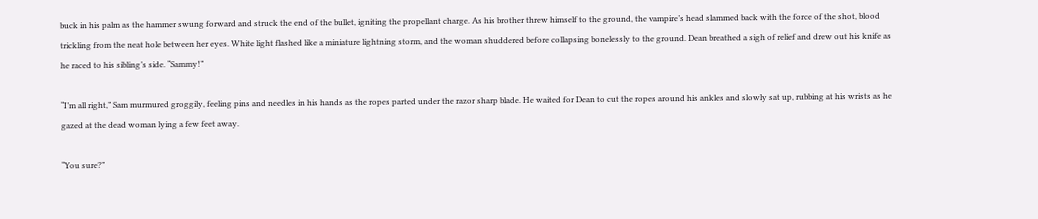buck in his palm as the hammer swung forward and struck the end of the bullet, igniting the propellant charge. As his brother threw himself to the ground, the vampire’s head slammed back with the force of the shot, blood trickling from the neat hole between her eyes. White light flashed like a miniature lightning storm, and the woman shuddered before collapsing bonelessly to the ground. Dean breathed a sigh of relief and drew out his knife as he raced to his sibling’s side. “Sammy!”

“I’m all right,” Sam murmured groggily, feeling pins and needles in his hands as the ropes parted under the razor sharp blade. He waited for Dean to cut the ropes around his ankles and slowly sat up, rubbing at his wrists as he gazed at the dead woman lying a few feet away.

“You sure?”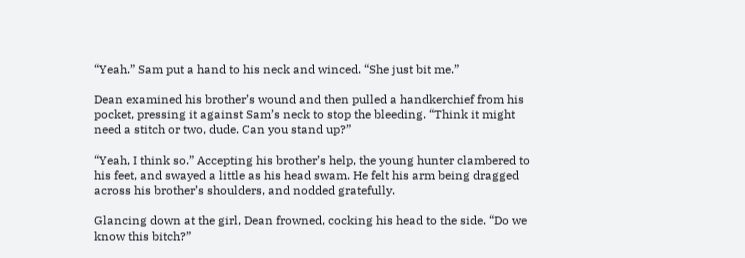“Yeah.” Sam put a hand to his neck and winced. “She just bit me.”

Dean examined his brother’s wound and then pulled a handkerchief from his pocket, pressing it against Sam’s neck to stop the bleeding. “Think it might need a stitch or two, dude. Can you stand up?”

“Yeah, I think so.” Accepting his brother’s help, the young hunter clambered to his feet, and swayed a little as his head swam. He felt his arm being dragged across his brother’s shoulders, and nodded gratefully.

Glancing down at the girl, Dean frowned, cocking his head to the side. “Do we know this bitch?”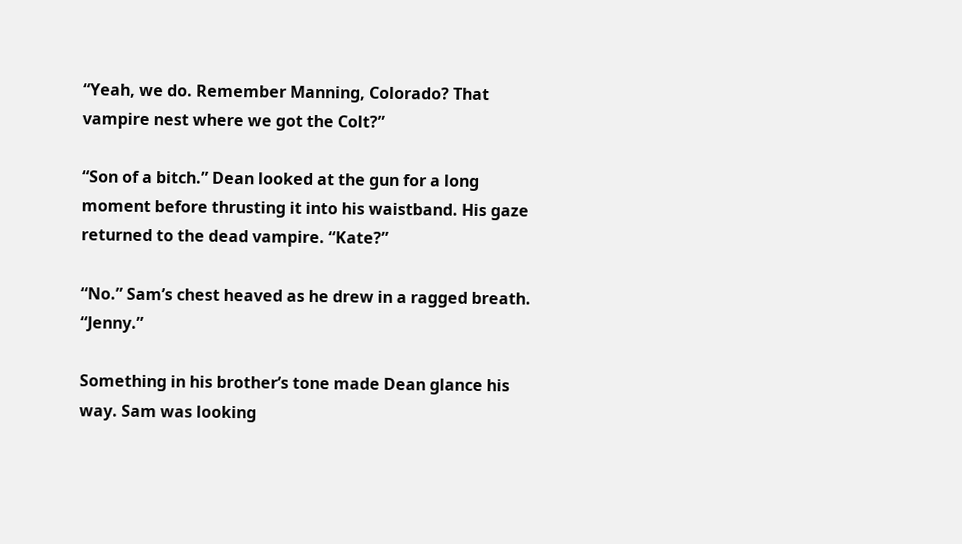“Yeah, we do. Remember Manning, Colorado? That vampire nest where we got the Colt?”

“Son of a bitch.” Dean looked at the gun for a long moment before thrusting it into his waistband. His gaze returned to the dead vampire. “Kate?”

“No.” Sam’s chest heaved as he drew in a ragged breath. “Jenny.”

Something in his brother’s tone made Dean glance his way. Sam was looking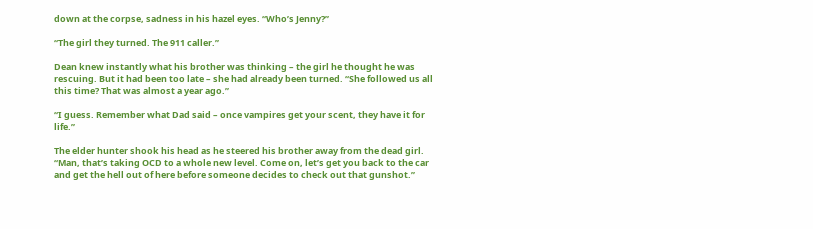down at the corpse, sadness in his hazel eyes. “Who’s Jenny?”

“The girl they turned. The 911 caller.”

Dean knew instantly what his brother was thinking – the girl he thought he was rescuing. But it had been too late – she had already been turned. “She followed us all this time? That was almost a year ago.”

“I guess. Remember what Dad said – once vampires get your scent, they have it for life.”

The elder hunter shook his head as he steered his brother away from the dead girl. “Man, that’s taking OCD to a whole new level. Come on, let’s get you back to the car and get the hell out of here before someone decides to check out that gunshot.”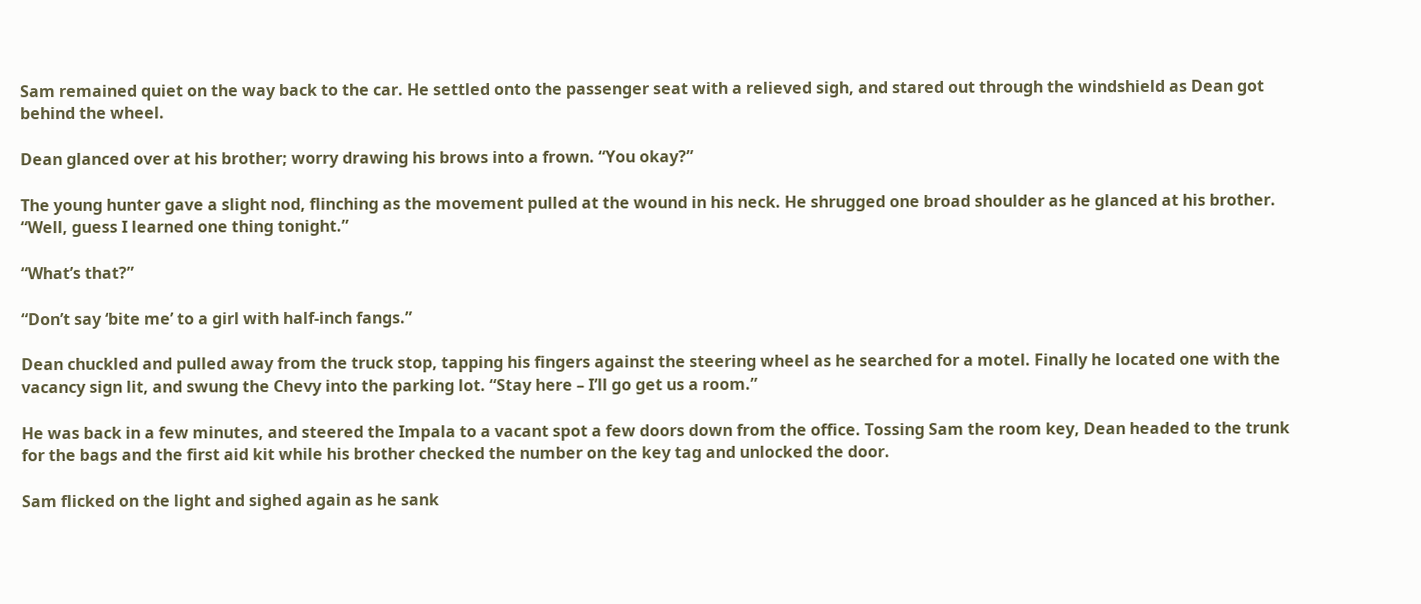Sam remained quiet on the way back to the car. He settled onto the passenger seat with a relieved sigh, and stared out through the windshield as Dean got behind the wheel.

Dean glanced over at his brother; worry drawing his brows into a frown. “You okay?”

The young hunter gave a slight nod, flinching as the movement pulled at the wound in his neck. He shrugged one broad shoulder as he glanced at his brother. “Well, guess I learned one thing tonight.”

“What’s that?”

“Don’t say ‘bite me’ to a girl with half-inch fangs.”

Dean chuckled and pulled away from the truck stop, tapping his fingers against the steering wheel as he searched for a motel. Finally he located one with the vacancy sign lit, and swung the Chevy into the parking lot. “Stay here – I’ll go get us a room.”

He was back in a few minutes, and steered the Impala to a vacant spot a few doors down from the office. Tossing Sam the room key, Dean headed to the trunk for the bags and the first aid kit while his brother checked the number on the key tag and unlocked the door.

Sam flicked on the light and sighed again as he sank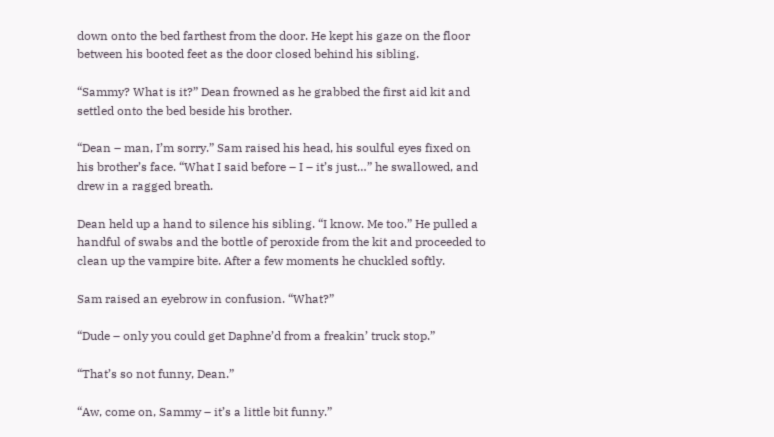down onto the bed farthest from the door. He kept his gaze on the floor between his booted feet as the door closed behind his sibling.

“Sammy? What is it?” Dean frowned as he grabbed the first aid kit and settled onto the bed beside his brother.

“Dean – man, I’m sorry.” Sam raised his head, his soulful eyes fixed on his brother’s face. “What I said before – I – it’s just…” he swallowed, and drew in a ragged breath.

Dean held up a hand to silence his sibling. “I know. Me too.” He pulled a handful of swabs and the bottle of peroxide from the kit and proceeded to clean up the vampire bite. After a few moments he chuckled softly.

Sam raised an eyebrow in confusion. “What?”

“Dude – only you could get Daphne’d from a freakin’ truck stop.”

“That’s so not funny, Dean.”

“Aw, come on, Sammy – it’s a little bit funny.”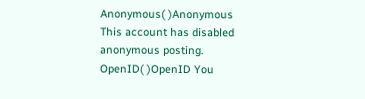Anonymous( )Anonymous This account has disabled anonymous posting.
OpenID( )OpenID You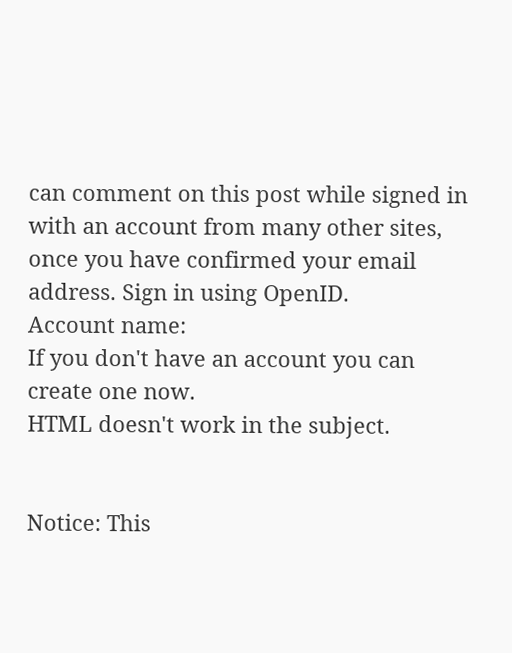can comment on this post while signed in with an account from many other sites, once you have confirmed your email address. Sign in using OpenID.
Account name:
If you don't have an account you can create one now.
HTML doesn't work in the subject.


Notice: This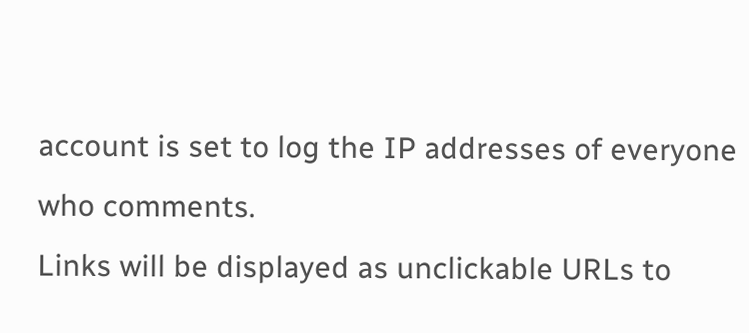account is set to log the IP addresses of everyone who comments.
Links will be displayed as unclickable URLs to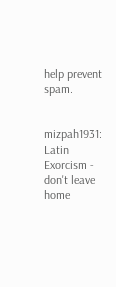help prevent spam.


mizpah1931: Latin Exorcism - don't leave home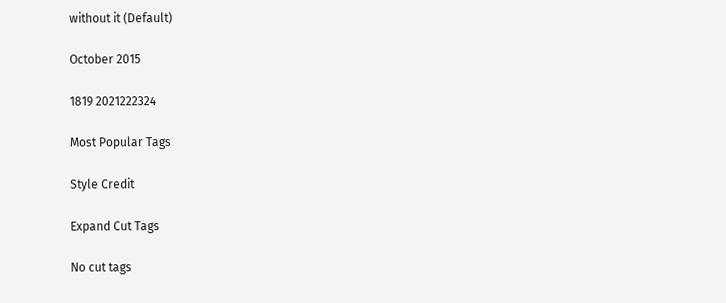without it (Default)

October 2015

1819 2021222324

Most Popular Tags

Style Credit

Expand Cut Tags

No cut tags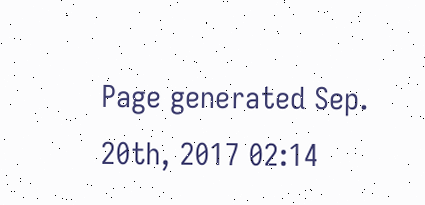Page generated Sep. 20th, 2017 02:14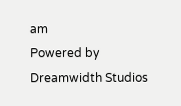am
Powered by Dreamwidth Studios